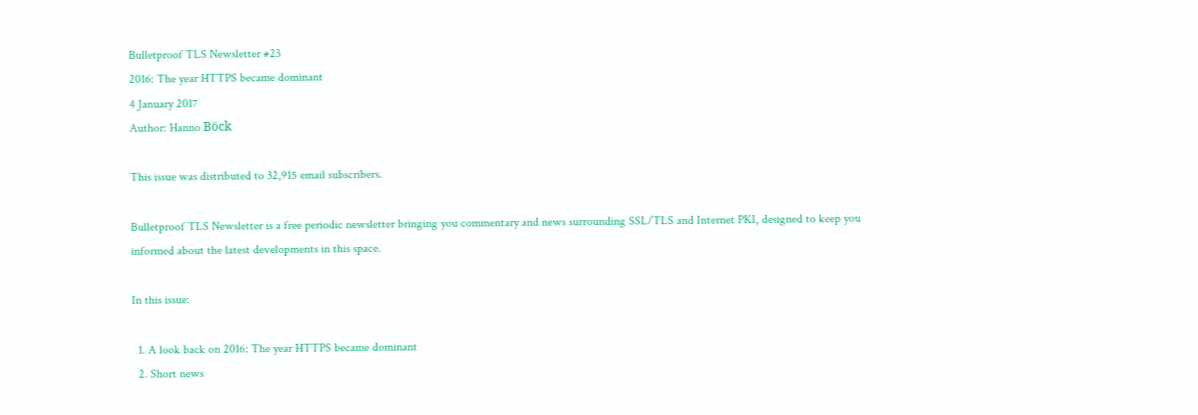Bulletproof TLS Newsletter #23
2016: The year HTTPS became dominant
4 January 2017
Author: Hanno Böck

This issue was distributed to 32,915 email subscribers.

Bulletproof TLS Newsletter is a free periodic newsletter bringing you commentary and news surrounding SSL/TLS and Internet PKI, designed to keep you informed about the latest developments in this space.

In this issue:

  1. A look back on 2016: The year HTTPS became dominant
  2. Short news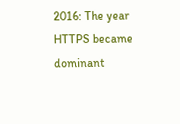2016: The year HTTPS became dominant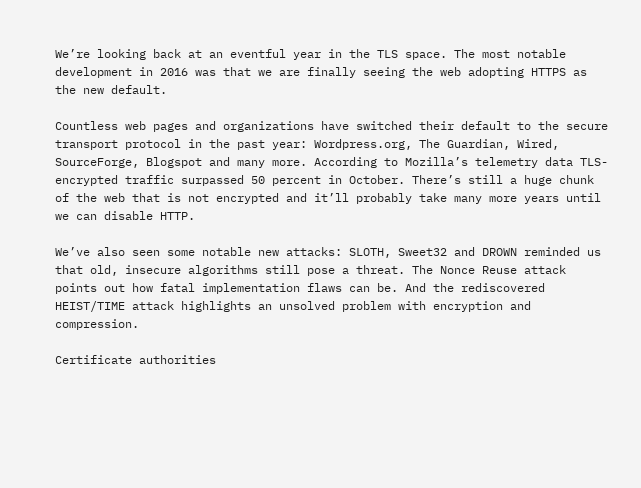We’re looking back at an eventful year in the TLS space. The most notable development in 2016 was that we are finally seeing the web adopting HTTPS as the new default.

Countless web pages and organizations have switched their default to the secure transport protocol in the past year: Wordpress.org, The Guardian, Wired, SourceForge, Blogspot and many more. According to Mozilla’s telemetry data TLS-encrypted traffic surpassed 50 percent in October. There’s still a huge chunk of the web that is not encrypted and it’ll probably take many more years until we can disable HTTP.

We’ve also seen some notable new attacks: SLOTH, Sweet32 and DROWN reminded us that old, insecure algorithms still pose a threat. The Nonce Reuse attack points out how fatal implementation flaws can be. And the rediscovered HEIST/TIME attack highlights an unsolved problem with encryption and compression.

Certificate authorities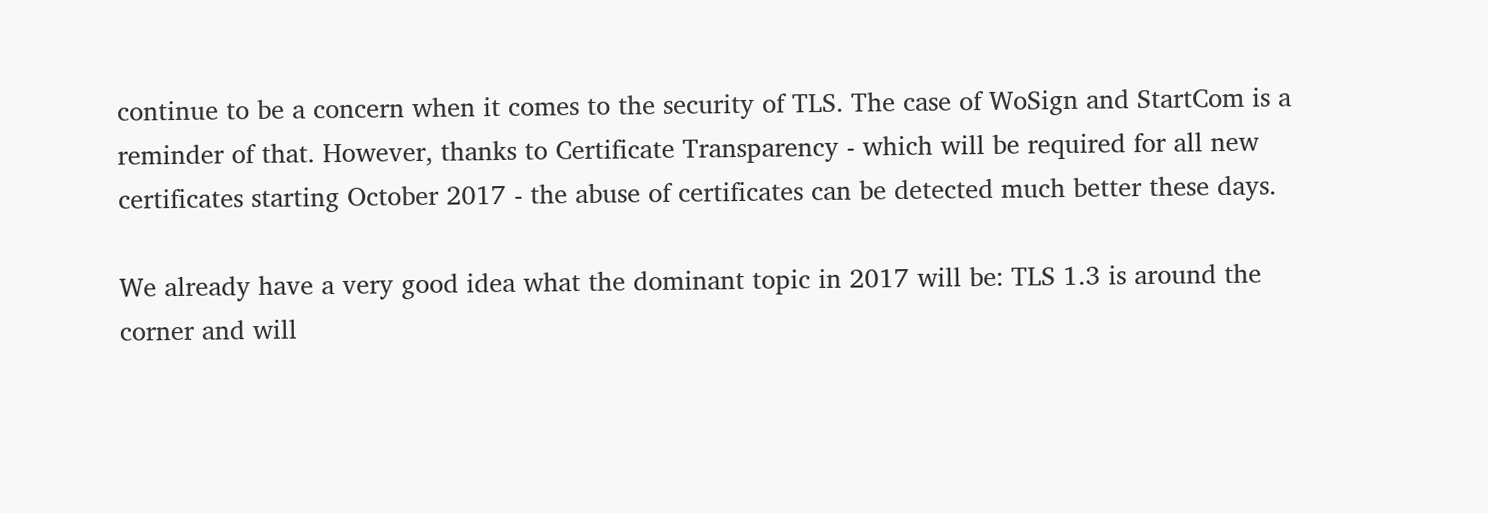continue to be a concern when it comes to the security of TLS. The case of WoSign and StartCom is a reminder of that. However, thanks to Certificate Transparency - which will be required for all new certificates starting October 2017 - the abuse of certificates can be detected much better these days.

We already have a very good idea what the dominant topic in 2017 will be: TLS 1.3 is around the corner and will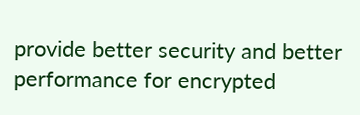provide better security and better performance for encrypted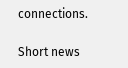connections.

Short news